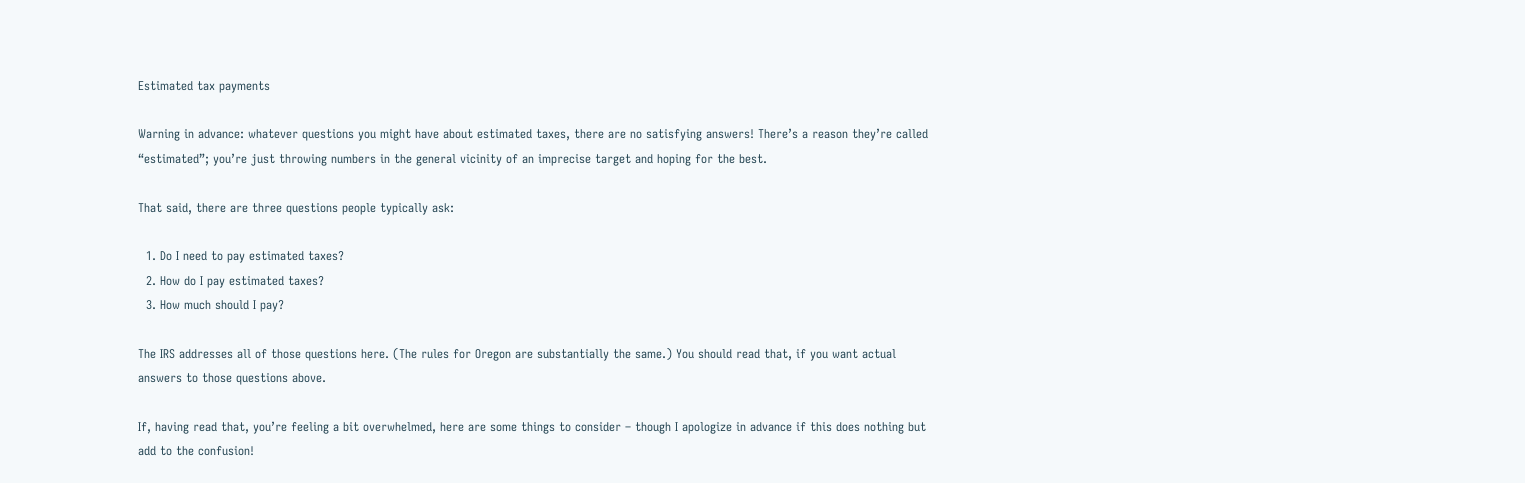Estimated tax payments

Warning in advance: whatever questions you might have about estimated taxes, there are no satisfying answers! There’s a reason they’re called “estimated”; you’re just throwing numbers in the general vicinity of an imprecise target and hoping for the best.

That said, there are three questions people typically ask:

  1. Do I need to pay estimated taxes?
  2. How do I pay estimated taxes?
  3. How much should I pay?

The IRS addresses all of those questions here. (The rules for Oregon are substantially the same.) You should read that, if you want actual answers to those questions above.

If, having read that, you’re feeling a bit overwhelmed, here are some things to consider – though I apologize in advance if this does nothing but add to the confusion!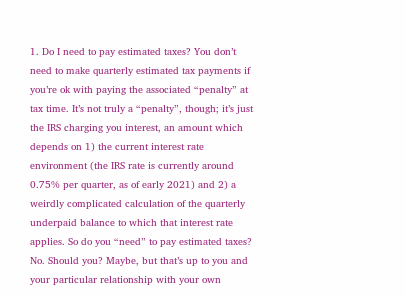1. Do I need to pay estimated taxes? You don’t need to make quarterly estimated tax payments if you’re ok with paying the associated “penalty” at tax time. It’s not truly a “penalty”, though; it’s just the IRS charging you interest, an amount which depends on 1) the current interest rate environment (the IRS rate is currently around 0.75% per quarter, as of early 2021) and 2) a weirdly complicated calculation of the quarterly underpaid balance to which that interest rate applies. So do you “need” to pay estimated taxes? No. Should you? Maybe, but that’s up to you and your particular relationship with your own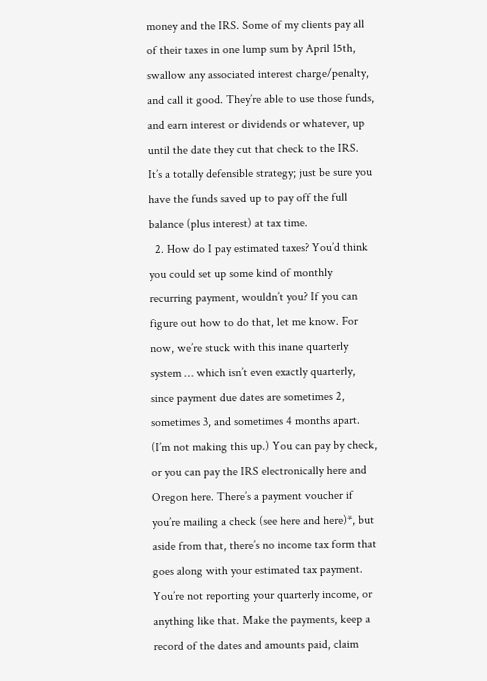money and the IRS. Some of my clients pay all of their taxes in one lump sum by April 15th, swallow any associated interest charge/penalty, and call it good. They’re able to use those funds, and earn interest or dividends or whatever, up until the date they cut that check to the IRS. It’s a totally defensible strategy; just be sure you have the funds saved up to pay off the full balance (plus interest) at tax time.
  2. How do I pay estimated taxes? You’d think you could set up some kind of monthly recurring payment, wouldn’t you? If you can figure out how to do that, let me know. For now, we’re stuck with this inane quarterly system … which isn’t even exactly quarterly, since payment due dates are sometimes 2, sometimes 3, and sometimes 4 months apart. (I’m not making this up.) You can pay by check, or you can pay the IRS electronically here and Oregon here. There’s a payment voucher if you’re mailing a check (see here and here)*, but aside from that, there’s no income tax form that goes along with your estimated tax payment. You’re not reporting your quarterly income, or anything like that. Make the payments, keep a record of the dates and amounts paid, claim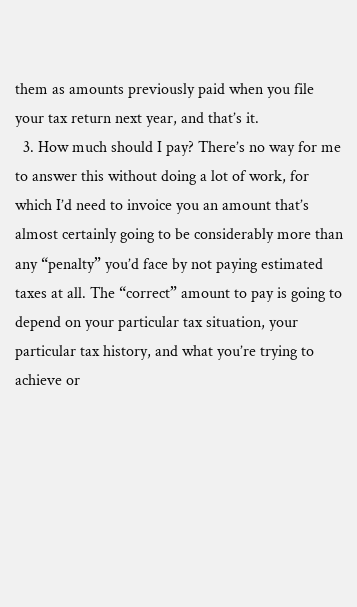them as amounts previously paid when you file your tax return next year, and that’s it.
  3. How much should I pay? There’s no way for me to answer this without doing a lot of work, for which I’d need to invoice you an amount that’s almost certainly going to be considerably more than any “penalty” you’d face by not paying estimated taxes at all. The “correct” amount to pay is going to depend on your particular tax situation, your particular tax history, and what you’re trying to achieve or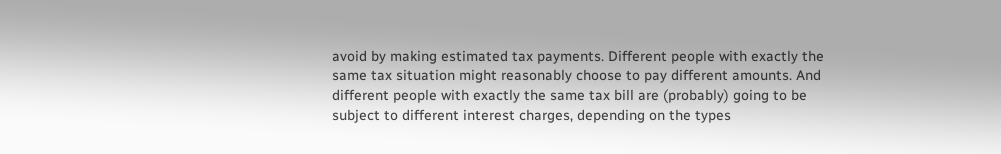avoid by making estimated tax payments. Different people with exactly the same tax situation might reasonably choose to pay different amounts. And different people with exactly the same tax bill are (probably) going to be subject to different interest charges, depending on the types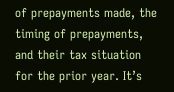of prepayments made, the timing of prepayments, and their tax situation for the prior year. It’s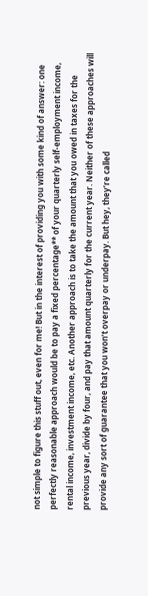not simple to figure this stuff out, even for me! But in the interest of providing you with some kind of answer: one perfectly reasonable approach would be to pay a fixed percentage** of your quarterly self-employment income, rental income, investment income, etc. Another approach is to take the amount that you owed in taxes for the previous year, divide by four, and pay that amount quarterly for the current year. Neither of these approaches will provide any sort of guarantee that you won’t overpay or underpay. But hey, they’re called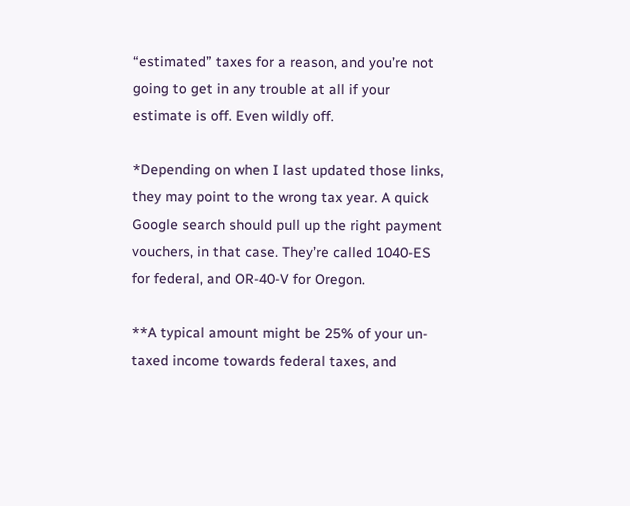“estimated” taxes for a reason, and you’re not going to get in any trouble at all if your estimate is off. Even wildly off.

*Depending on when I last updated those links, they may point to the wrong tax year. A quick Google search should pull up the right payment vouchers, in that case. They’re called 1040-ES for federal, and OR-40-V for Oregon.

**A typical amount might be 25% of your un-taxed income towards federal taxes, and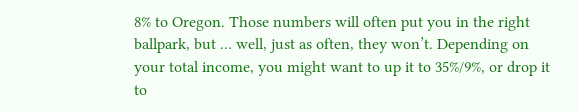8% to Oregon. Those numbers will often put you in the right ballpark, but … well, just as often, they won’t. Depending on your total income, you might want to up it to 35%/9%, or drop it to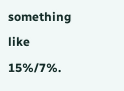something like 15%/7%.